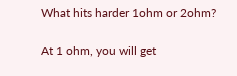What hits harder 1ohm or 2ohm?

At 1 ohm, you will get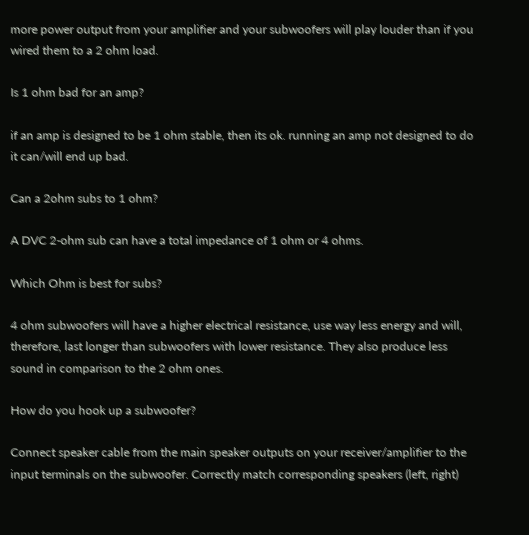more power output from your amplifier and your subwoofers will play louder than if you wired them to a 2 ohm load.

Is 1 ohm bad for an amp?

if an amp is designed to be 1 ohm stable, then its ok. running an amp not designed to do it can/will end up bad.

Can a 2ohm subs to 1 ohm?

A DVC 2-ohm sub can have a total impedance of 1 ohm or 4 ohms.

Which Ohm is best for subs?

4 ohm subwoofers will have a higher electrical resistance, use way less energy and will, therefore, last longer than subwoofers with lower resistance. They also produce less sound in comparison to the 2 ohm ones.

How do you hook up a subwoofer?

Connect speaker cable from the main speaker outputs on your receiver/amplifier to the input terminals on the subwoofer. Correctly match corresponding speakers (left, right)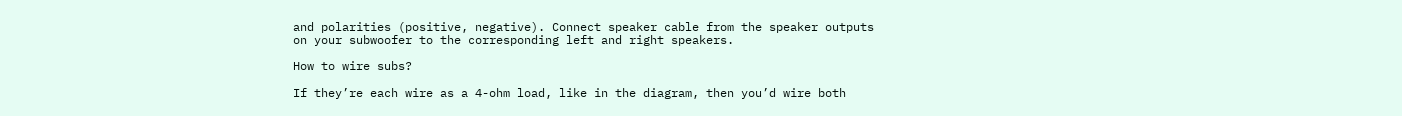and polarities (positive, negative). Connect speaker cable from the speaker outputs on your subwoofer to the corresponding left and right speakers.

How to wire subs?

If they’re each wire as a 4-ohm load, like in the diagram, then you’d wire both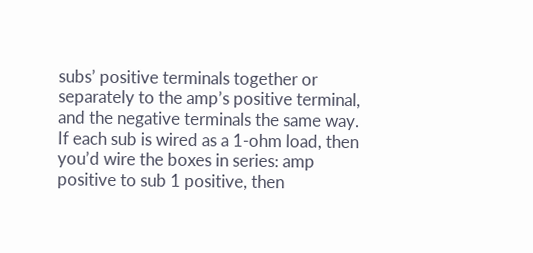subs’ positive terminals together or separately to the amp’s positive terminal, and the negative terminals the same way. If each sub is wired as a 1-ohm load, then you’d wire the boxes in series: amp positive to sub 1 positive, then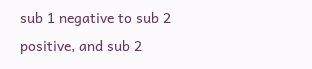sub 1 negative to sub 2 positive, and sub 2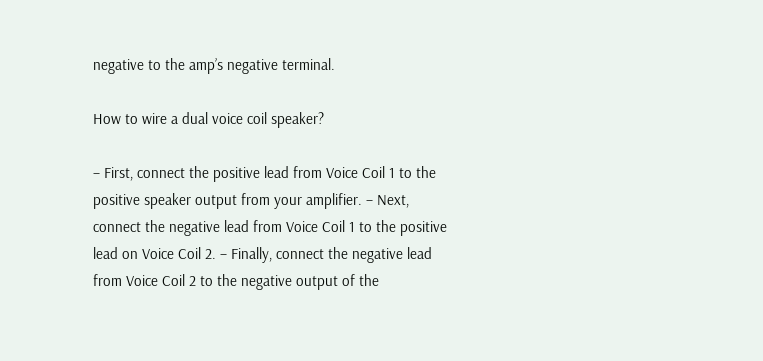negative to the amp’s negative terminal.

How to wire a dual voice coil speaker?

– First, connect the positive lead from Voice Coil 1 to the positive speaker output from your amplifier. – Next, connect the negative lead from Voice Coil 1 to the positive lead on Voice Coil 2. – Finally, connect the negative lead from Voice Coil 2 to the negative output of the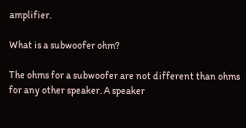amplifier.

What is a subwoofer ohm?

The ohms for a subwoofer are not different than ohms for any other speaker. A speaker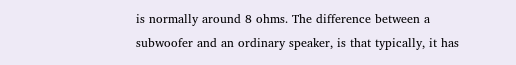is normally around 8 ohms. The difference between a subwoofer and an ordinary speaker, is that typically, it has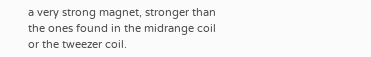a very strong magnet, stronger than the ones found in the midrange coil or the tweezer coil.